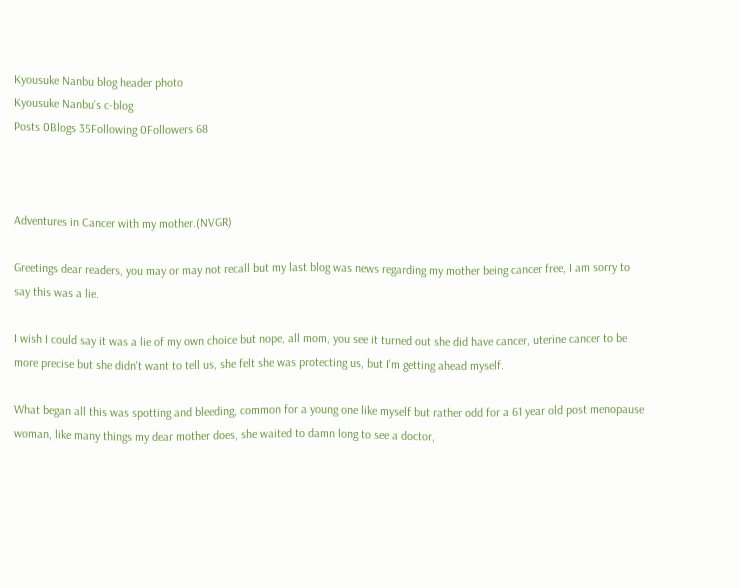Kyousuke Nanbu blog header photo
Kyousuke Nanbu's c-blog
Posts 0Blogs 35Following 0Followers 68



Adventures in Cancer with my mother.(NVGR)

Greetings dear readers, you may or may not recall but my last blog was news regarding my mother being cancer free, I am sorry to say this was a lie.

I wish I could say it was a lie of my own choice but nope, all mom, you see it turned out she did have cancer, uterine cancer to be more precise but she didn't want to tell us, she felt she was protecting us, but I'm getting ahead myself.

What began all this was spotting and bleeding, common for a young one like myself but rather odd for a 61 year old post menopause woman, like many things my dear mother does, she waited to damn long to see a doctor,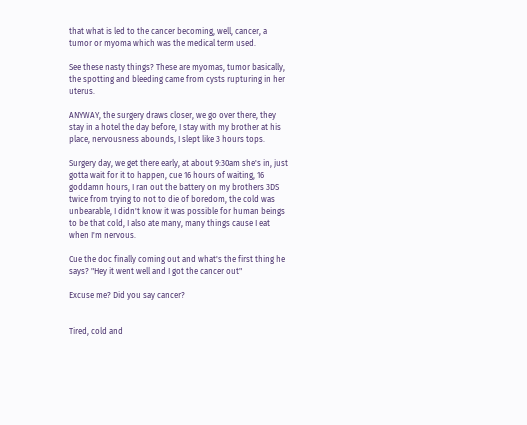that what is led to the cancer becoming, well, cancer, a tumor or myoma which was the medical term used.

See these nasty things? These are myomas, tumor basically, the spotting and bleeding came from cysts rupturing in her uterus.

ANYWAY, the surgery draws closer, we go over there, they stay in a hotel the day before, I stay with my brother at his place, nervousness abounds, I slept like 3 hours tops.

Surgery day, we get there early, at about 9:30am she's in, just gotta wait for it to happen, cue 16 hours of waiting, 16 goddamn hours, I ran out the battery on my brothers 3DS twice from trying to not to die of boredom, the cold was unbearable, I didn't know it was possible for human beings to be that cold, I also ate many, many things cause I eat when I'm nervous.

Cue the doc finally coming out and what's the first thing he says? "Hey it went well and I got the cancer out"

Excuse me? Did you say cancer?


Tired, cold and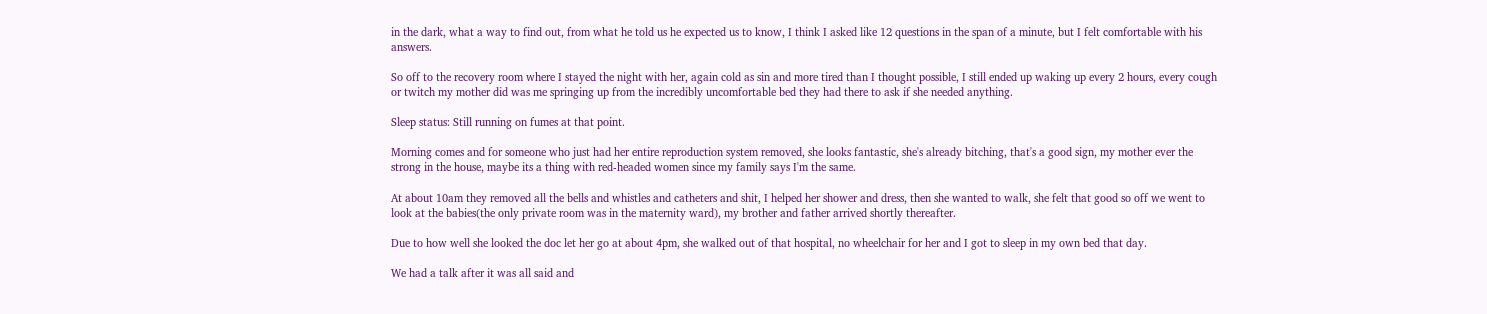in the dark, what a way to find out, from what he told us he expected us to know, I think I asked like 12 questions in the span of a minute, but I felt comfortable with his answers.

So off to the recovery room where I stayed the night with her, again cold as sin and more tired than I thought possible, I still ended up waking up every 2 hours, every cough or twitch my mother did was me springing up from the incredibly uncomfortable bed they had there to ask if she needed anything.

Sleep status: Still running on fumes at that point.

Morning comes and for someone who just had her entire reproduction system removed, she looks fantastic, she's already bitching, that's a good sign, my mother ever the strong in the house, maybe its a thing with red-headed women since my family says I'm the same.

At about 10am they removed all the bells and whistles and catheters and shit, I helped her shower and dress, then she wanted to walk, she felt that good so off we went to look at the babies(the only private room was in the maternity ward), my brother and father arrived shortly thereafter.

Due to how well she looked the doc let her go at about 4pm, she walked out of that hospital, no wheelchair for her and I got to sleep in my own bed that day.

We had a talk after it was all said and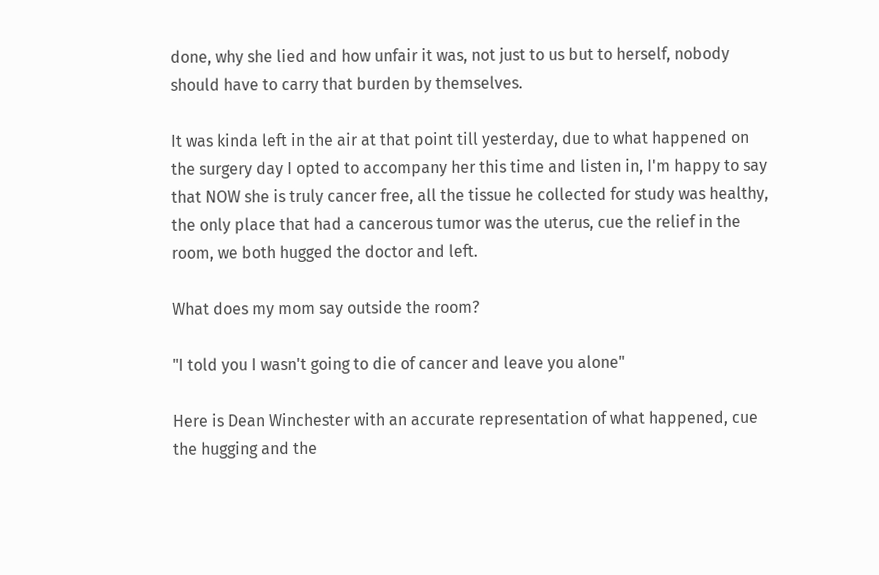done, why she lied and how unfair it was, not just to us but to herself, nobody should have to carry that burden by themselves.

It was kinda left in the air at that point till yesterday, due to what happened on the surgery day I opted to accompany her this time and listen in, I'm happy to say that NOW she is truly cancer free, all the tissue he collected for study was healthy, the only place that had a cancerous tumor was the uterus, cue the relief in the room, we both hugged the doctor and left.

What does my mom say outside the room?

"I told you I wasn't going to die of cancer and leave you alone"

Here is Dean Winchester with an accurate representation of what happened, cue the hugging and the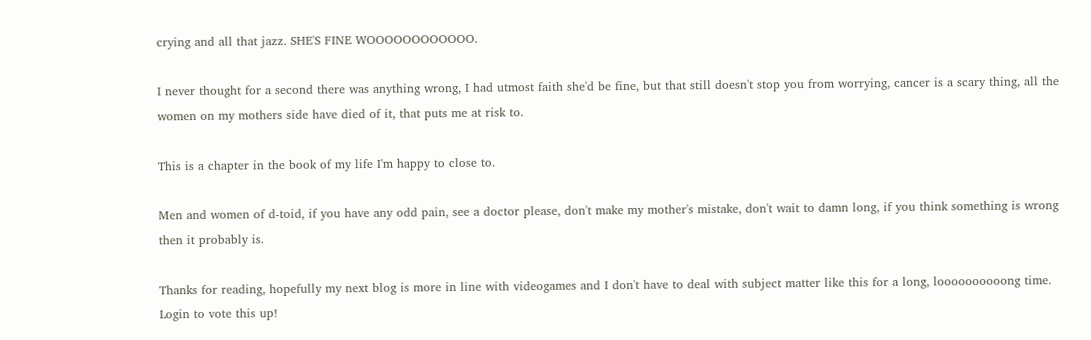crying and all that jazz. SHE'S FINE WOOOOOOOOOOOO.

I never thought for a second there was anything wrong, I had utmost faith she'd be fine, but that still doesn't stop you from worrying, cancer is a scary thing, all the women on my mothers side have died of it, that puts me at risk to.

This is a chapter in the book of my life I'm happy to close to.

Men and women of d-toid, if you have any odd pain, see a doctor please, don't make my mother's mistake, don't wait to damn long, if you think something is wrong then it probably is.

Thanks for reading, hopefully my next blog is more in line with videogames and I don't have to deal with subject matter like this for a long, loooooooooong time.
Login to vote this up!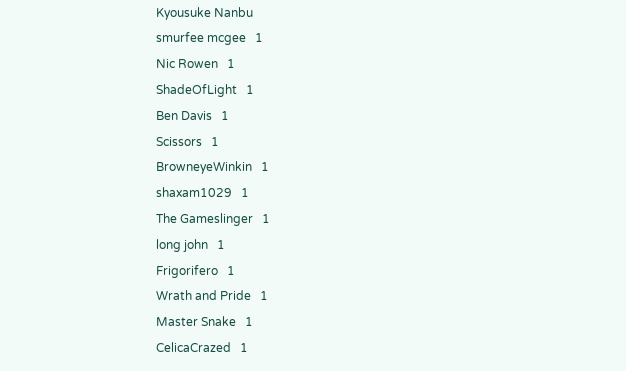Kyousuke Nanbu
smurfee mcgee   1
Nic Rowen   1
ShadeOfLight   1
Ben Davis   1
Scissors   1
BrowneyeWinkin   1
shaxam1029   1
The Gameslinger   1
long john   1
Frigorifero   1
Wrath and Pride   1
Master Snake   1
CelicaCrazed   1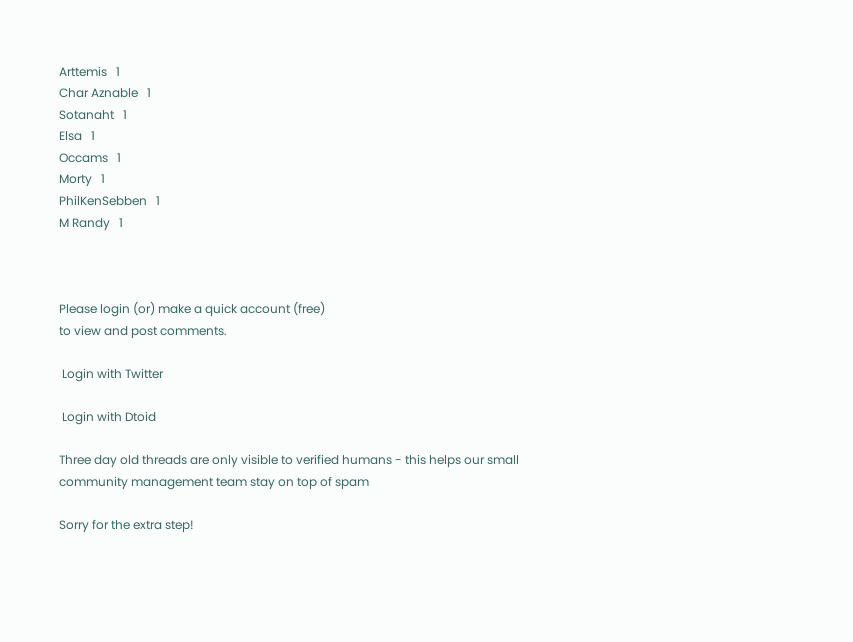Arttemis   1
Char Aznable   1
Sotanaht   1
Elsa   1
Occams   1
Morty   1
PhilKenSebben   1
M Randy   1



Please login (or) make a quick account (free)
to view and post comments.

 Login with Twitter

 Login with Dtoid

Three day old threads are only visible to verified humans - this helps our small community management team stay on top of spam

Sorry for the extra step!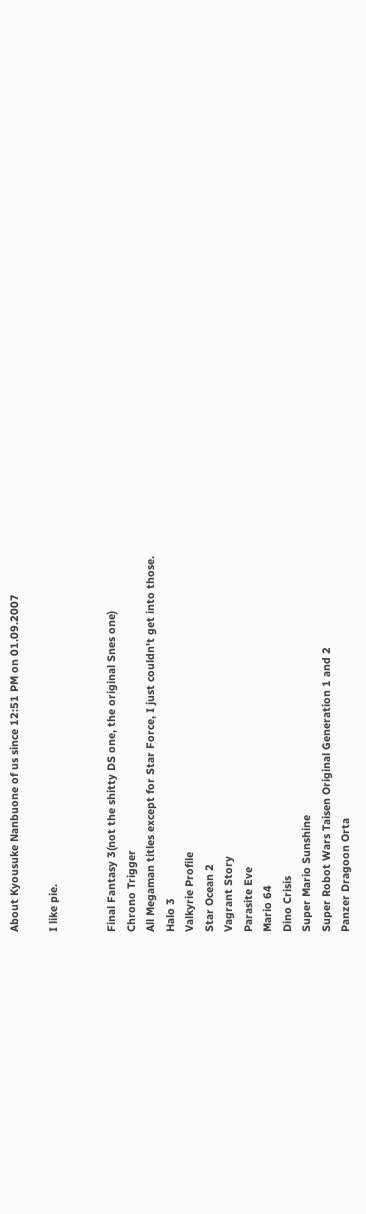About Kyousuke Nanbuone of us since 12:51 PM on 01.09.2007

I like pie.


Final Fantasy 3(not the shitty DS one, the original Snes one)
Chrono Trigger
All Megaman titles except for Star Force, I just couldn't get into those.
Halo 3
Valkyrie Profile
Star Ocean 2
Vagrant Story
Parasite Eve
Mario 64
Dino Crisis
Super Mario Sunshine
Super Robot Wars Taisen Original Generation 1 and 2
Panzer Dragoon Orta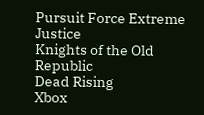Pursuit Force Extreme Justice
Knights of the Old Republic
Dead Rising
Xbox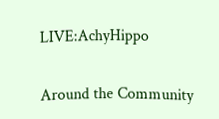LIVE:AchyHippo


Around the Community